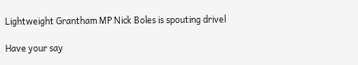Lightweight Grantham MP Nick Boles is spouting drivel

Have your say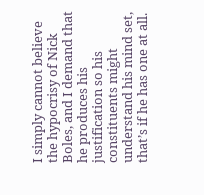I simply cannot believe the hypocrisy of Nick Boles, and I demand that he produces his justification so his constituents might understand his mind set, that’s if he has one at all.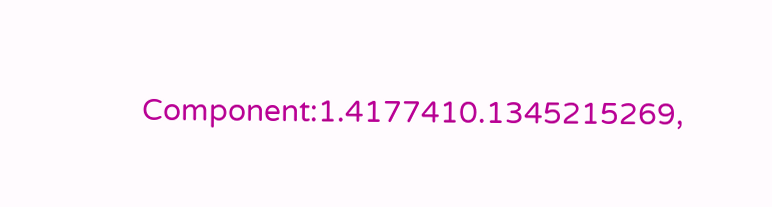Component:1.4177410.1345215269,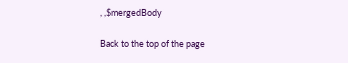, ,$mergedBody

Back to the top of the page